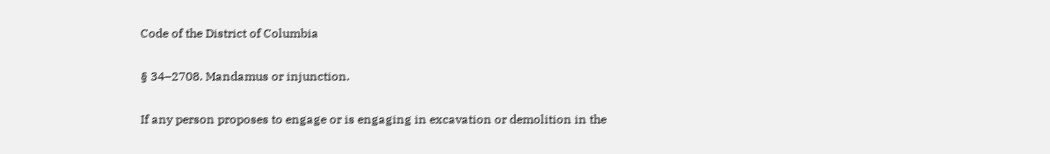Code of the District of Columbia

§ 34–2708. Mandamus or injunction.

If any person proposes to engage or is engaging in excavation or demolition in the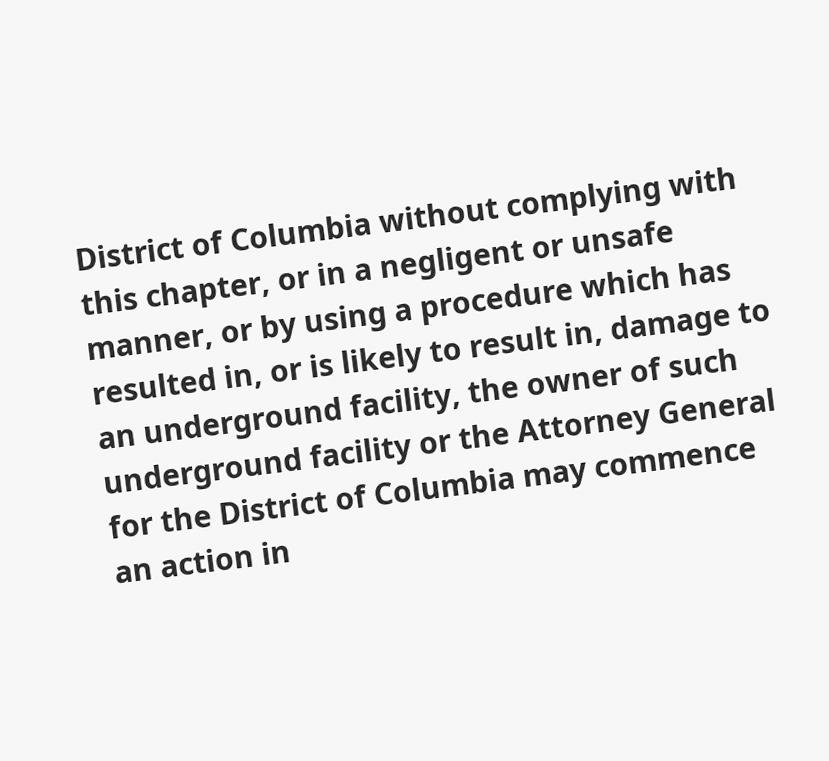District of Columbia without complying with this chapter, or in a negligent or unsafe manner, or by using a procedure which has resulted in, or is likely to result in, damage to an underground facility, the owner of such underground facility or the Attorney General for the District of Columbia may commence an action in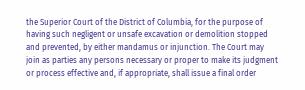the Superior Court of the District of Columbia, for the purpose of having such negligent or unsafe excavation or demolition stopped and prevented, by either mandamus or injunction. The Court may join as parties any persons necessary or proper to make its judgment or process effective and, if appropriate, shall issue a final order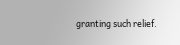granting such relief.